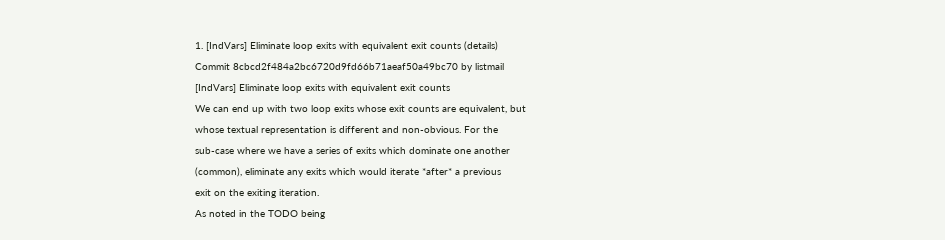1. [IndVars] Eliminate loop exits with equivalent exit counts (details)
Commit 8cbcd2f484a2bc6720d9fd66b71aeaf50a49bc70 by listmail
[IndVars] Eliminate loop exits with equivalent exit counts
We can end up with two loop exits whose exit counts are equivalent, but
whose textual representation is different and non-obvious. For the
sub-case where we have a series of exits which dominate one another
(common), eliminate any exits which would iterate *after* a previous
exit on the exiting iteration.
As noted in the TODO being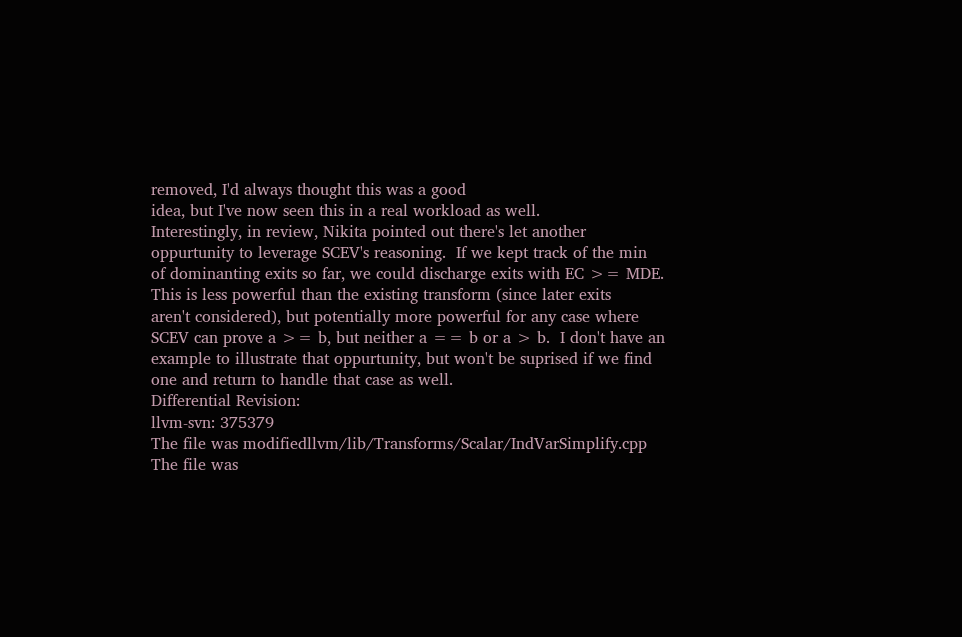removed, I'd always thought this was a good
idea, but I've now seen this in a real workload as well.
Interestingly, in review, Nikita pointed out there's let another
oppurtunity to leverage SCEV's reasoning.  If we kept track of the min
of dominanting exits so far, we could discharge exits with EC >= MDE.
This is less powerful than the existing transform (since later exits
aren't considered), but potentially more powerful for any case where
SCEV can prove a >= b, but neither a == b or a > b.  I don't have an
example to illustrate that oppurtunity, but won't be suprised if we find
one and return to handle that case as well.
Differential Revision:
llvm-svn: 375379
The file was modifiedllvm/lib/Transforms/Scalar/IndVarSimplify.cpp
The file was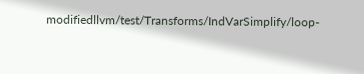modifiedllvm/test/Transforms/IndVarSimplify/loop-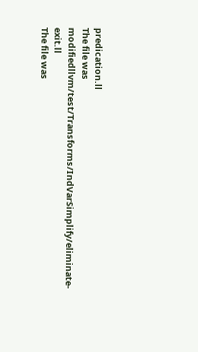predication.ll
The file was modifiedllvm/test/Transforms/IndVarSimplify/eliminate-exit.ll
The file was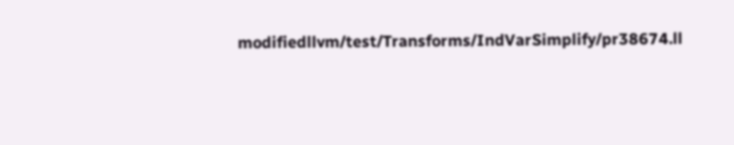modifiedllvm/test/Transforms/IndVarSimplify/pr38674.ll